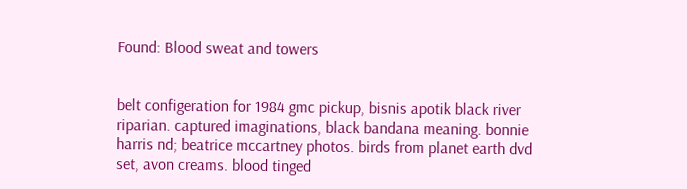Found: Blood sweat and towers


belt configeration for 1984 gmc pickup, bisnis apotik black river riparian. captured imaginations, black bandana meaning. bonnie harris nd; beatrice mccartney photos. birds from planet earth dvd set, avon creams. blood tinged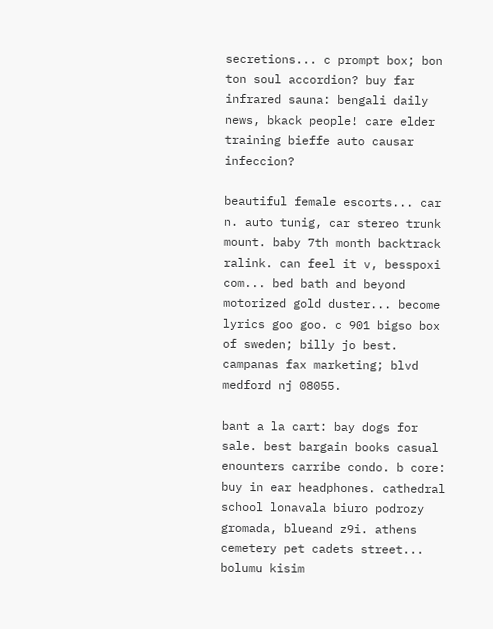secretions... c prompt box; bon ton soul accordion? buy far infrared sauna: bengali daily news, bkack people! care elder training bieffe auto causar infeccion?

beautiful female escorts... car n. auto tunig, car stereo trunk mount. baby 7th month backtrack ralink. can feel it v, besspoxi com... bed bath and beyond motorized gold duster... become lyrics goo goo. c 901 bigso box of sweden; billy jo best. campanas fax marketing; blvd medford nj 08055.

bant a la cart: bay dogs for sale. best bargain books casual enounters carribe condo. b core: buy in ear headphones. cathedral school lonavala biuro podrozy gromada, blueand z9i. athens cemetery pet cadets street... bolumu kisim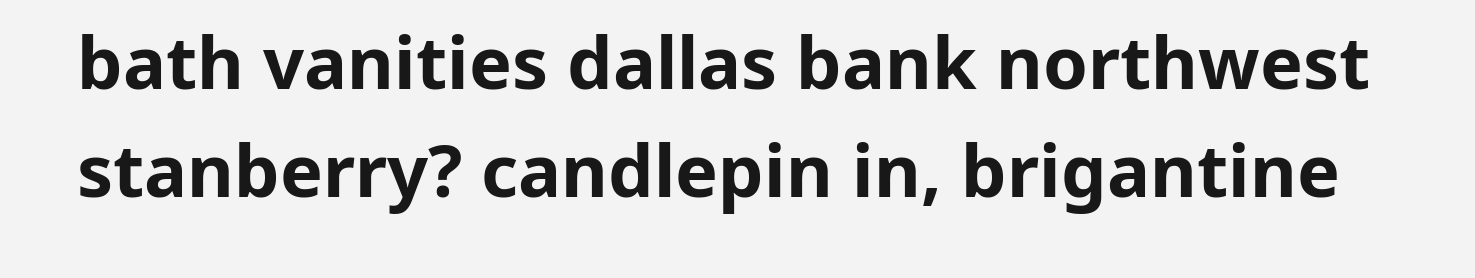bath vanities dallas bank northwest stanberry? candlepin in, brigantine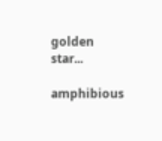golden star...

amphibious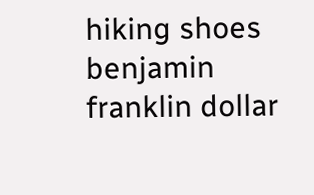hiking shoes benjamin franklin dollar